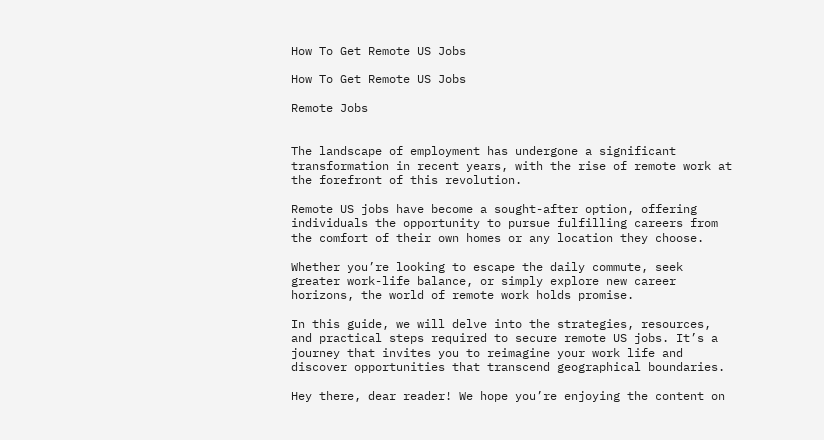How To Get Remote US Jobs

How To Get Remote US Jobs

Remote Jobs


The landscape of employment has undergone a significant transformation in recent years, with the rise of remote work at the forefront of this revolution.

Remote US jobs have become a sought-after option, offering individuals the opportunity to pursue fulfilling careers from the comfort of their own homes or any location they choose.

Whether you’re looking to escape the daily commute, seek greater work-life balance, or simply explore new career horizons, the world of remote work holds promise.

In this guide, we will delve into the strategies, resources, and practical steps required to secure remote US jobs. It’s a journey that invites you to reimagine your work life and discover opportunities that transcend geographical boundaries.

Hey there, dear reader! We hope you’re enjoying the content on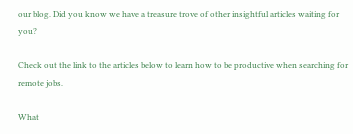our blog. Did you know we have a treasure trove of other insightful articles waiting for you?

Check out the link to the articles below to learn how to be productive when searching for remote jobs.

What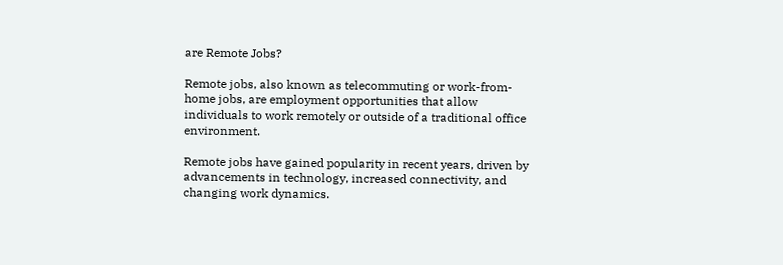are Remote Jobs?

Remote jobs, also known as telecommuting or work-from-home jobs, are employment opportunities that allow individuals to work remotely or outside of a traditional office environment.

Remote jobs have gained popularity in recent years, driven by advancements in technology, increased connectivity, and changing work dynamics.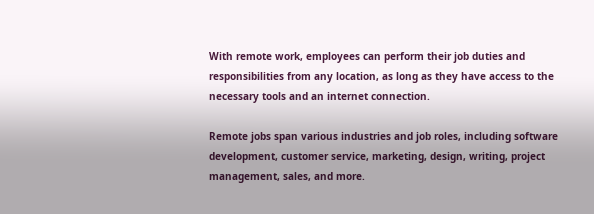With remote work, employees can perform their job duties and responsibilities from any location, as long as they have access to the necessary tools and an internet connection.

Remote jobs span various industries and job roles, including software development, customer service, marketing, design, writing, project management, sales, and more.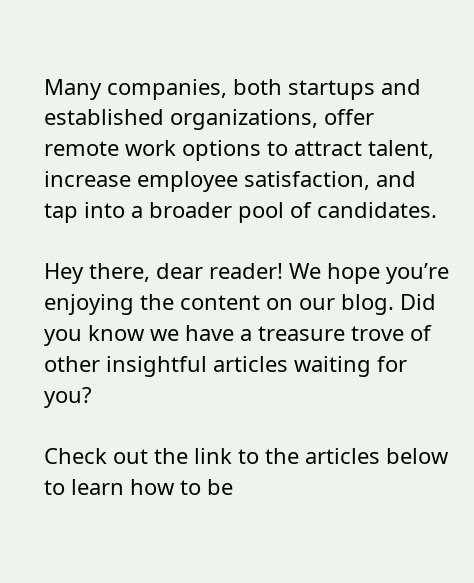Many companies, both startups and established organizations, offer remote work options to attract talent, increase employee satisfaction, and tap into a broader pool of candidates.

Hey there, dear reader! We hope you’re enjoying the content on our blog. Did you know we have a treasure trove of other insightful articles waiting for you?

Check out the link to the articles below to learn how to be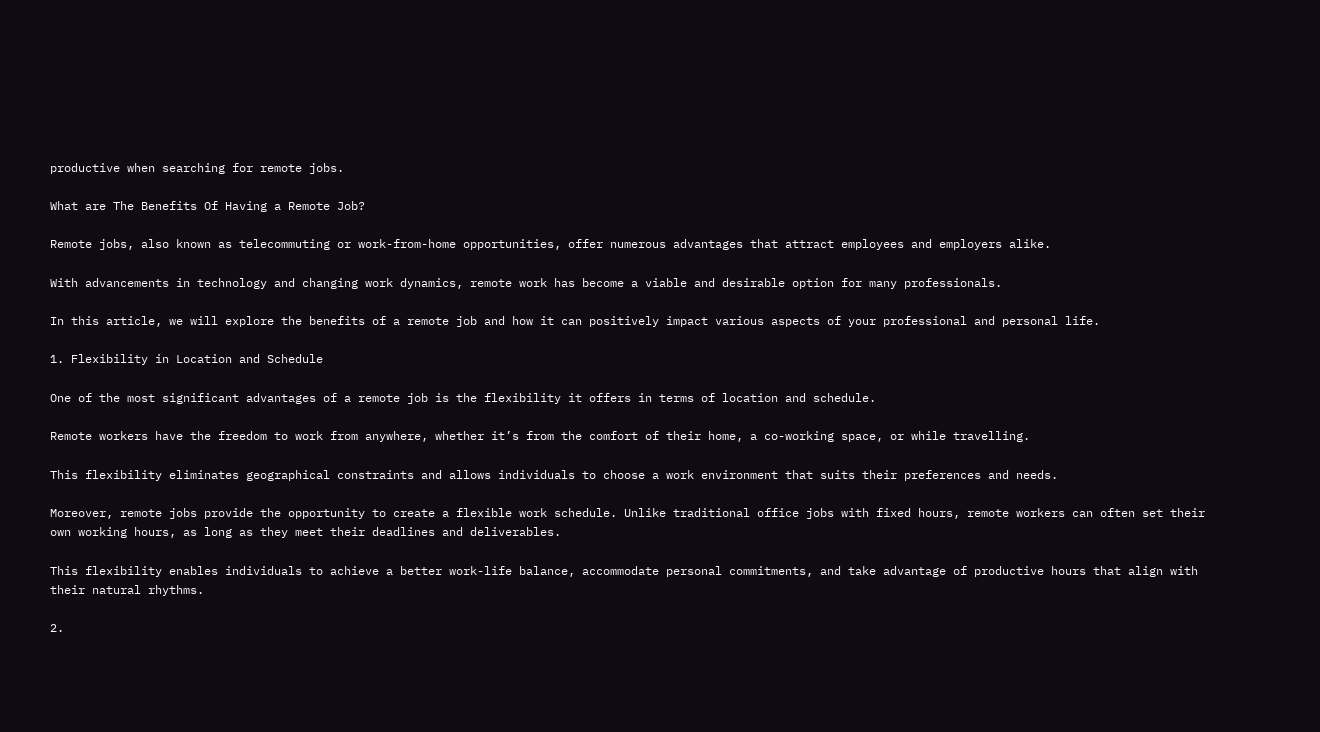productive when searching for remote jobs.

What are The Benefits Of Having a Remote Job?

Remote jobs, also known as telecommuting or work-from-home opportunities, offer numerous advantages that attract employees and employers alike.

With advancements in technology and changing work dynamics, remote work has become a viable and desirable option for many professionals.

In this article, we will explore the benefits of a remote job and how it can positively impact various aspects of your professional and personal life.

1. Flexibility in Location and Schedule

One of the most significant advantages of a remote job is the flexibility it offers in terms of location and schedule.

Remote workers have the freedom to work from anywhere, whether it’s from the comfort of their home, a co-working space, or while travelling.

This flexibility eliminates geographical constraints and allows individuals to choose a work environment that suits their preferences and needs.

Moreover, remote jobs provide the opportunity to create a flexible work schedule. Unlike traditional office jobs with fixed hours, remote workers can often set their own working hours, as long as they meet their deadlines and deliverables.

This flexibility enables individuals to achieve a better work-life balance, accommodate personal commitments, and take advantage of productive hours that align with their natural rhythms.

2.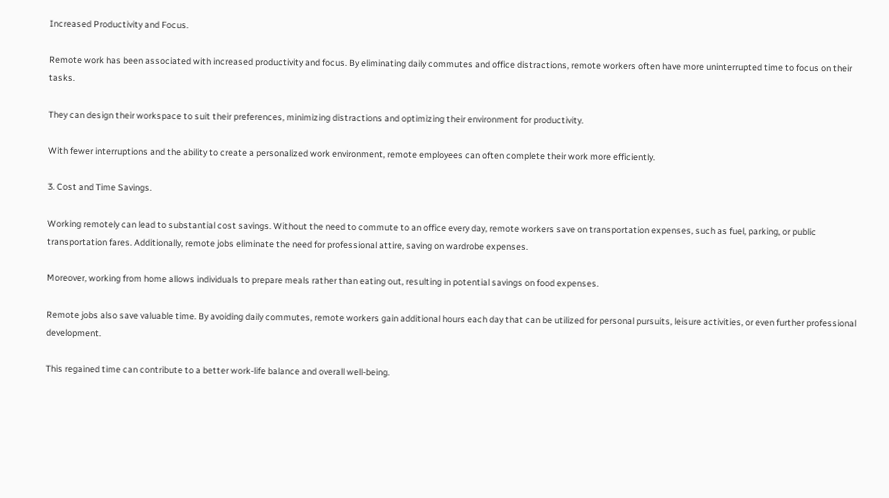Increased Productivity and Focus.

Remote work has been associated with increased productivity and focus. By eliminating daily commutes and office distractions, remote workers often have more uninterrupted time to focus on their tasks.

They can design their workspace to suit their preferences, minimizing distractions and optimizing their environment for productivity.

With fewer interruptions and the ability to create a personalized work environment, remote employees can often complete their work more efficiently.

3. Cost and Time Savings.

Working remotely can lead to substantial cost savings. Without the need to commute to an office every day, remote workers save on transportation expenses, such as fuel, parking, or public transportation fares. Additionally, remote jobs eliminate the need for professional attire, saving on wardrobe expenses.

Moreover, working from home allows individuals to prepare meals rather than eating out, resulting in potential savings on food expenses.

Remote jobs also save valuable time. By avoiding daily commutes, remote workers gain additional hours each day that can be utilized for personal pursuits, leisure activities, or even further professional development.

This regained time can contribute to a better work-life balance and overall well-being.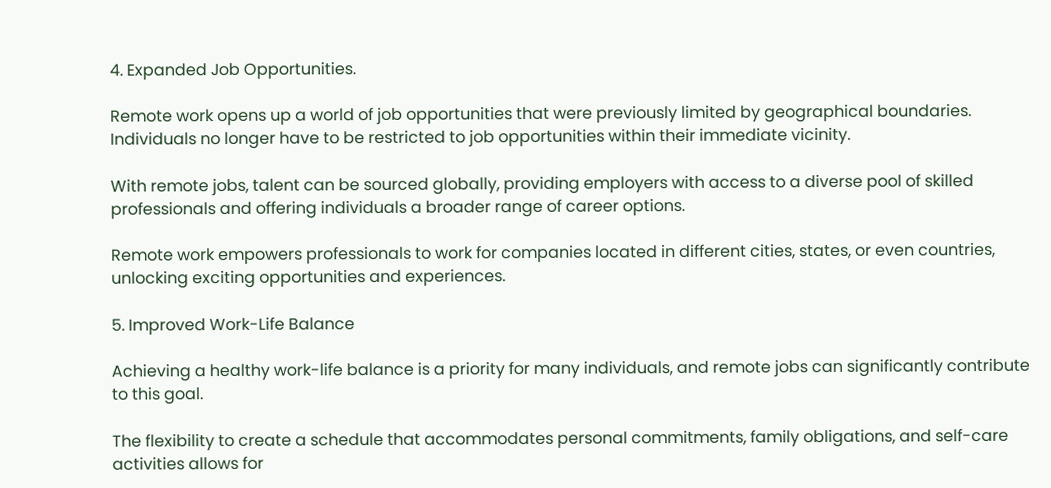4. Expanded Job Opportunities.

Remote work opens up a world of job opportunities that were previously limited by geographical boundaries. Individuals no longer have to be restricted to job opportunities within their immediate vicinity.

With remote jobs, talent can be sourced globally, providing employers with access to a diverse pool of skilled professionals and offering individuals a broader range of career options.

Remote work empowers professionals to work for companies located in different cities, states, or even countries, unlocking exciting opportunities and experiences.

5. Improved Work-Life Balance

Achieving a healthy work-life balance is a priority for many individuals, and remote jobs can significantly contribute to this goal.

The flexibility to create a schedule that accommodates personal commitments, family obligations, and self-care activities allows for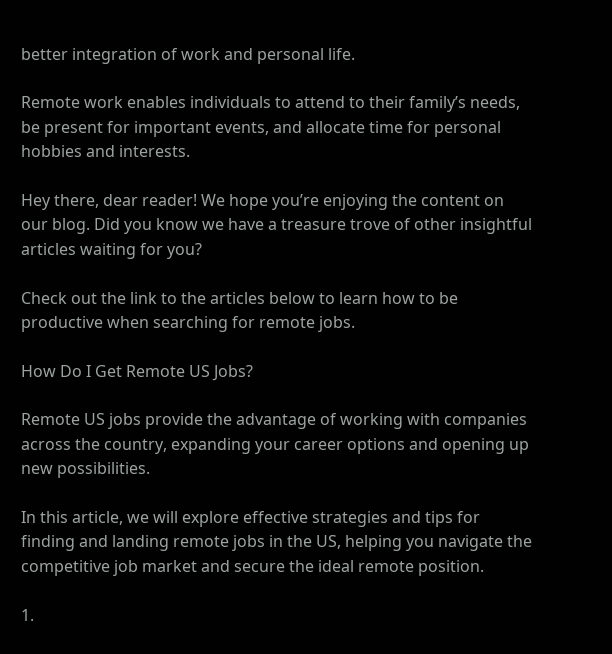better integration of work and personal life.

Remote work enables individuals to attend to their family’s needs, be present for important events, and allocate time for personal hobbies and interests.

Hey there, dear reader! We hope you’re enjoying the content on our blog. Did you know we have a treasure trove of other insightful articles waiting for you?

Check out the link to the articles below to learn how to be productive when searching for remote jobs.

How Do I Get Remote US Jobs?

Remote US jobs provide the advantage of working with companies across the country, expanding your career options and opening up new possibilities.

In this article, we will explore effective strategies and tips for finding and landing remote jobs in the US, helping you navigate the competitive job market and secure the ideal remote position.

1.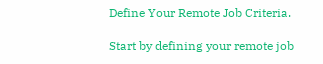Define Your Remote Job Criteria.

Start by defining your remote job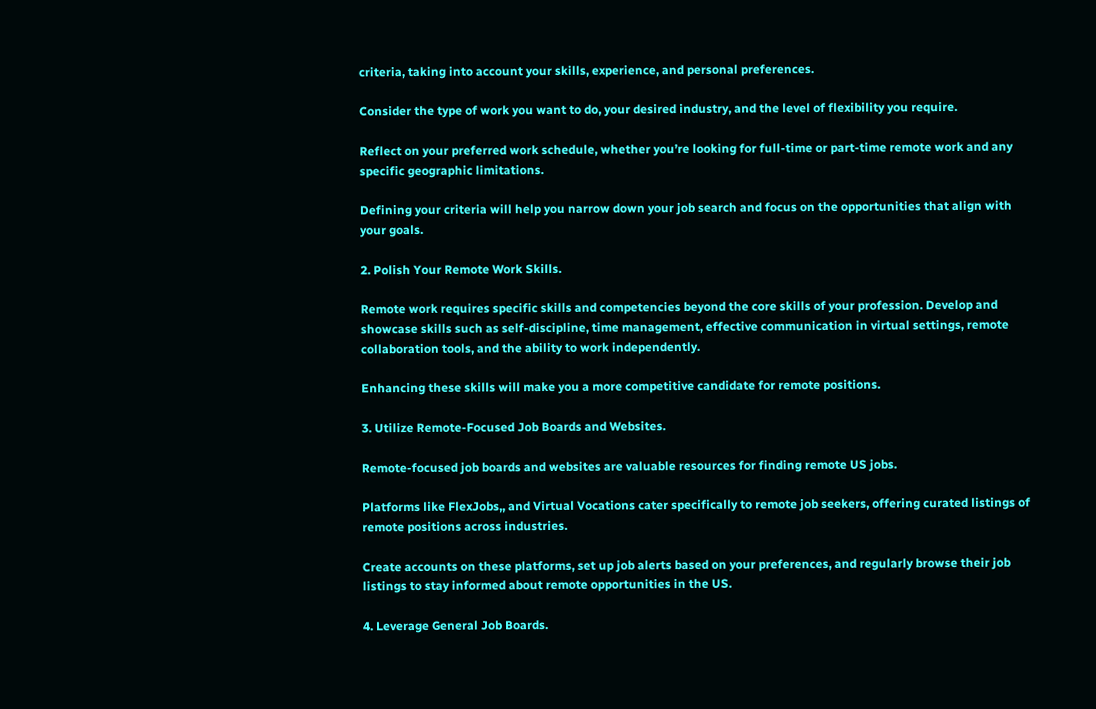criteria, taking into account your skills, experience, and personal preferences.

Consider the type of work you want to do, your desired industry, and the level of flexibility you require.

Reflect on your preferred work schedule, whether you’re looking for full-time or part-time remote work and any specific geographic limitations.

Defining your criteria will help you narrow down your job search and focus on the opportunities that align with your goals.

2. Polish Your Remote Work Skills.

Remote work requires specific skills and competencies beyond the core skills of your profession. Develop and showcase skills such as self-discipline, time management, effective communication in virtual settings, remote collaboration tools, and the ability to work independently.

Enhancing these skills will make you a more competitive candidate for remote positions.

3. Utilize Remote-Focused Job Boards and Websites.

Remote-focused job boards and websites are valuable resources for finding remote US jobs.

Platforms like FlexJobs,, and Virtual Vocations cater specifically to remote job seekers, offering curated listings of remote positions across industries.

Create accounts on these platforms, set up job alerts based on your preferences, and regularly browse their job listings to stay informed about remote opportunities in the US.

4. Leverage General Job Boards.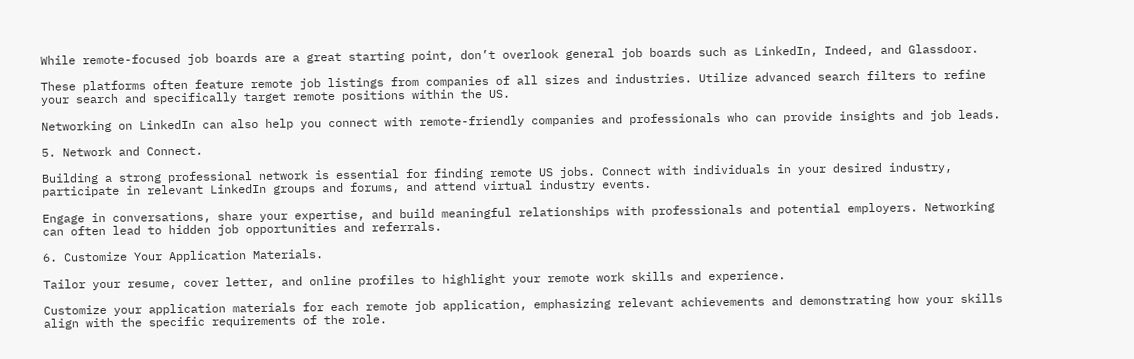While remote-focused job boards are a great starting point, don’t overlook general job boards such as LinkedIn, Indeed, and Glassdoor.

These platforms often feature remote job listings from companies of all sizes and industries. Utilize advanced search filters to refine your search and specifically target remote positions within the US.

Networking on LinkedIn can also help you connect with remote-friendly companies and professionals who can provide insights and job leads.

5. Network and Connect.

Building a strong professional network is essential for finding remote US jobs. Connect with individuals in your desired industry, participate in relevant LinkedIn groups and forums, and attend virtual industry events.

Engage in conversations, share your expertise, and build meaningful relationships with professionals and potential employers. Networking can often lead to hidden job opportunities and referrals.

6. Customize Your Application Materials.

Tailor your resume, cover letter, and online profiles to highlight your remote work skills and experience.

Customize your application materials for each remote job application, emphasizing relevant achievements and demonstrating how your skills align with the specific requirements of the role.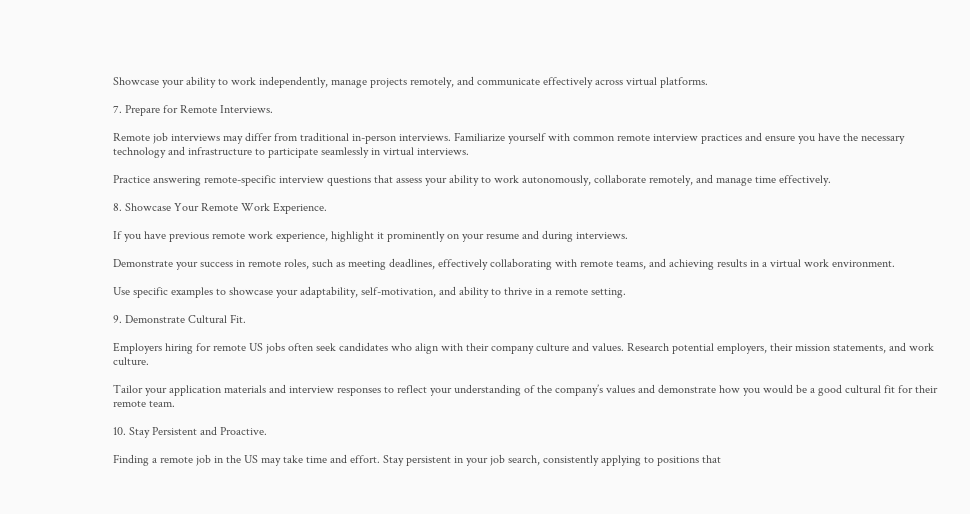Showcase your ability to work independently, manage projects remotely, and communicate effectively across virtual platforms.

7. Prepare for Remote Interviews.

Remote job interviews may differ from traditional in-person interviews. Familiarize yourself with common remote interview practices and ensure you have the necessary technology and infrastructure to participate seamlessly in virtual interviews.

Practice answering remote-specific interview questions that assess your ability to work autonomously, collaborate remotely, and manage time effectively.

8. Showcase Your Remote Work Experience.

If you have previous remote work experience, highlight it prominently on your resume and during interviews.

Demonstrate your success in remote roles, such as meeting deadlines, effectively collaborating with remote teams, and achieving results in a virtual work environment.

Use specific examples to showcase your adaptability, self-motivation, and ability to thrive in a remote setting.

9. Demonstrate Cultural Fit.

Employers hiring for remote US jobs often seek candidates who align with their company culture and values. Research potential employers, their mission statements, and work culture.

Tailor your application materials and interview responses to reflect your understanding of the company’s values and demonstrate how you would be a good cultural fit for their remote team.

10. Stay Persistent and Proactive.

Finding a remote job in the US may take time and effort. Stay persistent in your job search, consistently applying to positions that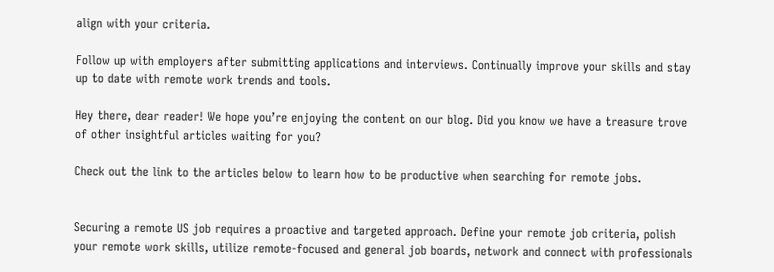align with your criteria.

Follow up with employers after submitting applications and interviews. Continually improve your skills and stay up to date with remote work trends and tools.

Hey there, dear reader! We hope you’re enjoying the content on our blog. Did you know we have a treasure trove of other insightful articles waiting for you?

Check out the link to the articles below to learn how to be productive when searching for remote jobs.


Securing a remote US job requires a proactive and targeted approach. Define your remote job criteria, polish your remote work skills, utilize remote-focused and general job boards, network and connect with professionals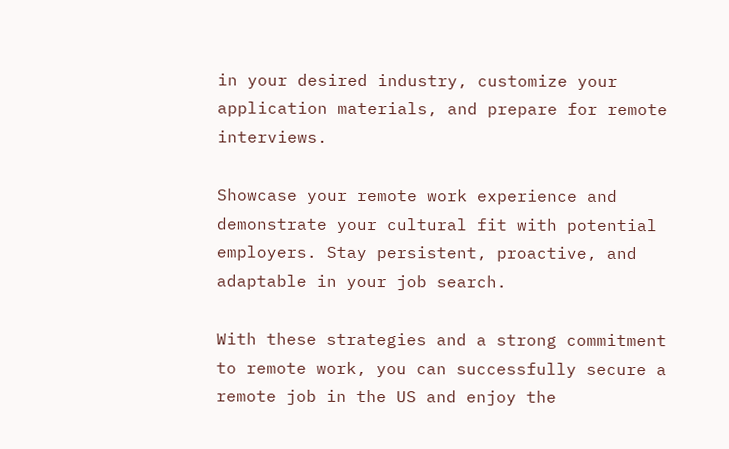in your desired industry, customize your application materials, and prepare for remote interviews.

Showcase your remote work experience and demonstrate your cultural fit with potential employers. Stay persistent, proactive, and adaptable in your job search.

With these strategies and a strong commitment to remote work, you can successfully secure a remote job in the US and enjoy the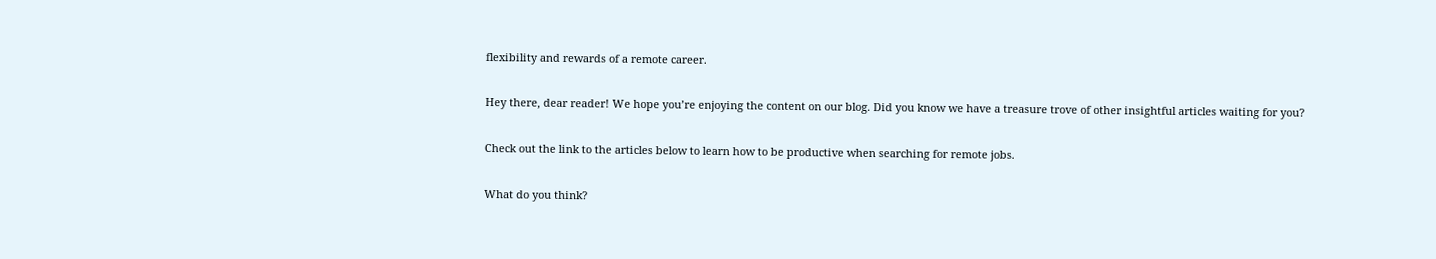flexibility and rewards of a remote career.

Hey there, dear reader! We hope you’re enjoying the content on our blog. Did you know we have a treasure trove of other insightful articles waiting for you?

Check out the link to the articles below to learn how to be productive when searching for remote jobs.

What do you think?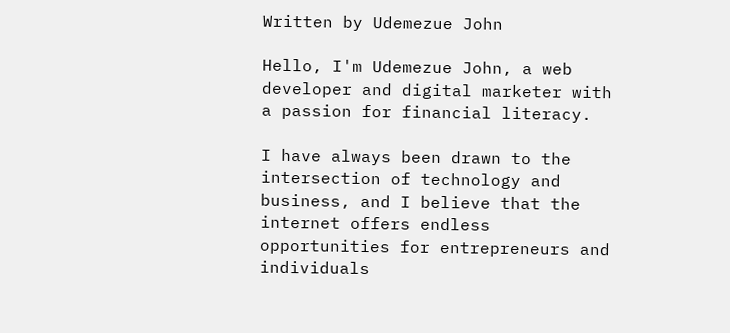Written by Udemezue John

Hello, I'm Udemezue John, a web developer and digital marketer with a passion for financial literacy.

I have always been drawn to the intersection of technology and business, and I believe that the internet offers endless opportunities for entrepreneurs and individuals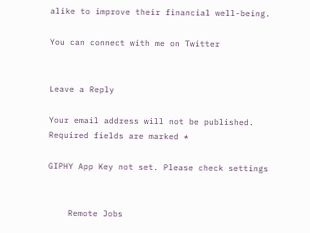alike to improve their financial well-being.

You can connect with me on Twitter


Leave a Reply

Your email address will not be published. Required fields are marked *

GIPHY App Key not set. Please check settings


    Remote Jobs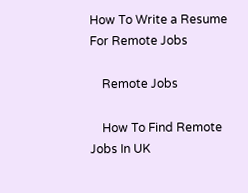How To Write a Resume For Remote Jobs

    Remote Jobs

    How To Find Remote Jobs In UK